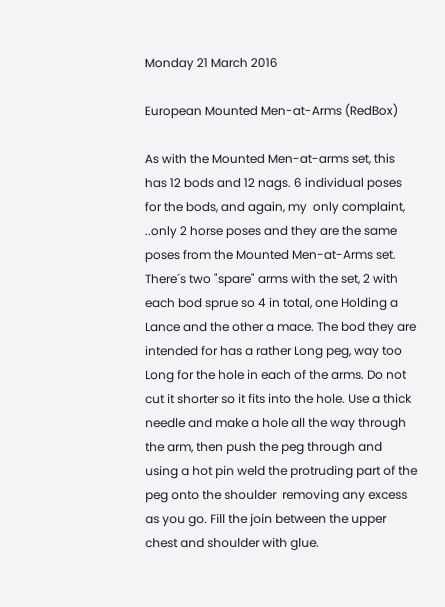Monday 21 March 2016

European Mounted Men-at-Arms (RedBox)

As with the Mounted Men-at-arms set, this has 12 bods and 12 nags. 6 individual poses for the bods, and again, my  only complaint, ..only 2 horse poses and they are the same poses from the Mounted Men-at-Arms set.
There´s two "spare" arms with the set, 2 with each bod sprue so 4 in total, one Holding a Lance and the other a mace. The bod they are intended for has a rather Long peg, way too Long for the hole in each of the arms. Do not cut it shorter so it fits into the hole. Use a thick needle and make a hole all the way through the arm, then push the peg through and using a hot pin weld the protruding part of the peg onto the shoulder  removing any excess as you go. Fill the join between the upper chest and shoulder with glue.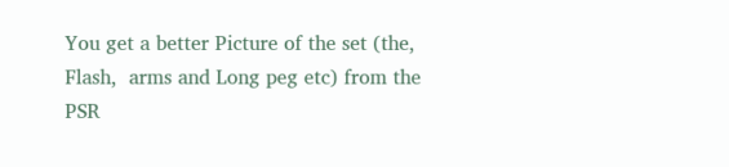You get a better Picture of the set (the, Flash,  arms and Long peg etc) from the PSR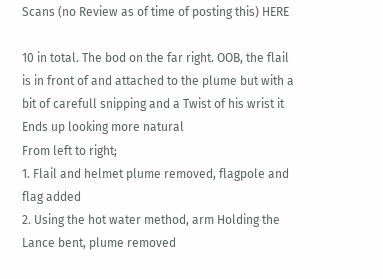Scans (no Review as of time of posting this) HERE

10 in total. The bod on the far right. OOB, the flail is in front of and attached to the plume but with a bit of carefull snipping and a Twist of his wrist it Ends up looking more natural
From left to right;
1. Flail and helmet plume removed, flagpole and flag added
2. Using the hot water method, arm Holding the Lance bent, plume removed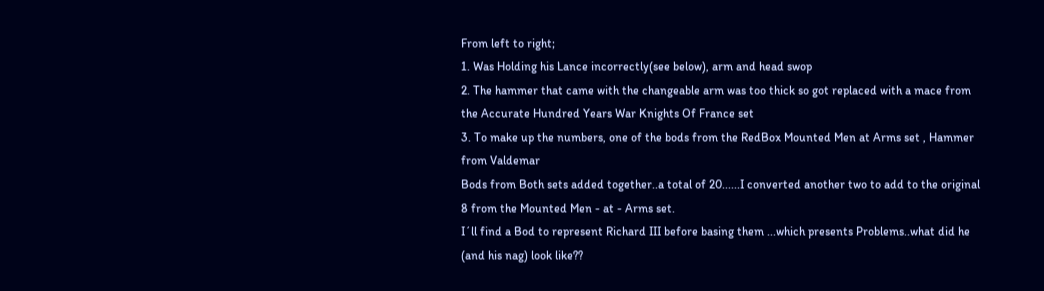From left to right;
1. Was Holding his Lance incorrectly(see below), arm and head swop
2. The hammer that came with the changeable arm was too thick so got replaced with a mace from the Accurate Hundred Years War Knights Of France set
3. To make up the numbers, one of the bods from the RedBox Mounted Men at Arms set , Hammer from Valdemar
Bods from Both sets added together..a total of 20......I converted another two to add to the original 8 from the Mounted Men - at - Arms set.
I´ll find a Bod to represent Richard III before basing them ...which presents Problems..what did he (and his nag) look like??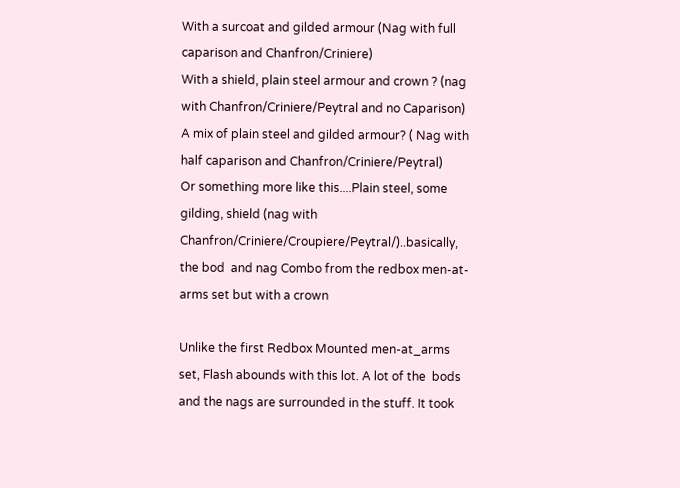With a surcoat and gilded armour (Nag with full caparison and Chanfron/Criniere)
With a shield, plain steel armour and crown ? (nag with Chanfron/Criniere/Peytral and no Caparison)
A mix of plain steel and gilded armour? ( Nag with half caparison and Chanfron/Criniere/Peytral)
Or something more like this....Plain steel, some gilding, shield (nag with Chanfron/Criniere/Croupiere/Peytral/)..basically, the bod  and nag Combo from the redbox men-at-arms set but with a crown

Unlike the first Redbox Mounted men-at_arms set, Flash abounds with this lot. A lot of the  bods and the nags are surrounded in the stuff. It took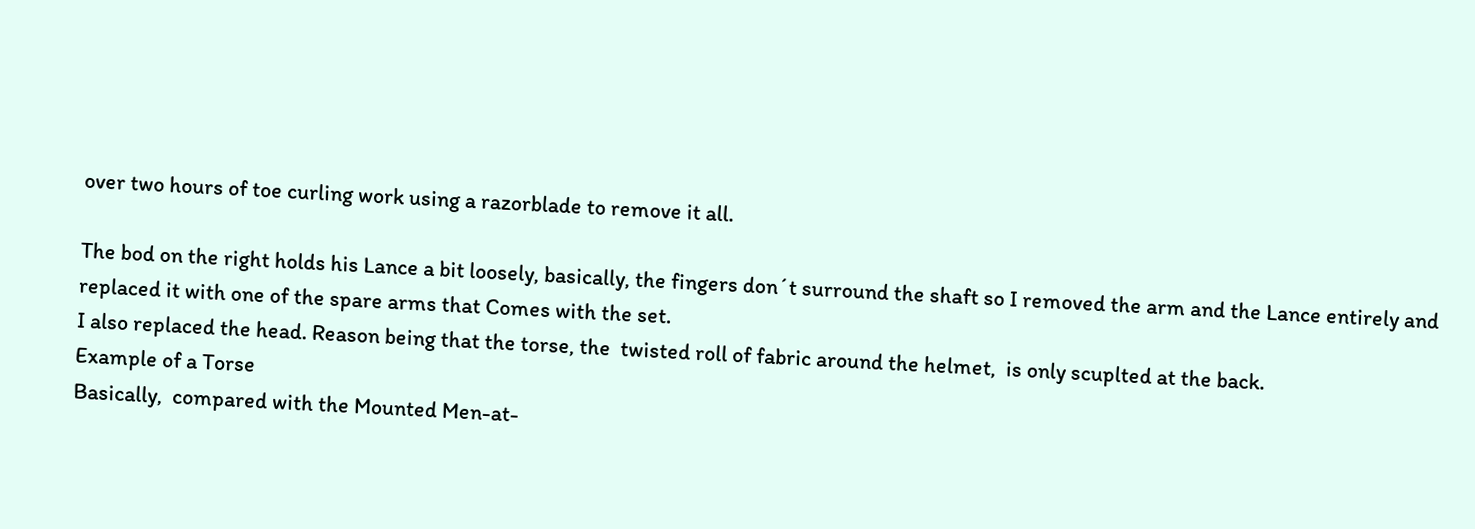over two hours of toe curling work using a razorblade to remove it all.

The bod on the right holds his Lance a bit loosely, basically, the fingers don´t surround the shaft so I removed the arm and the Lance entirely and replaced it with one of the spare arms that Comes with the set.
I also replaced the head. Reason being that the torse, the  twisted roll of fabric around the helmet,  is only scuplted at the back.
Example of a Torse
Basically,  compared with the Mounted Men-at-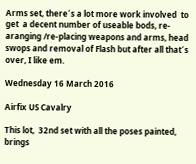Arms set, there´s a lot more work involved  to get  a decent number of useable bods, re-aranging /re-placing weapons and arms, head swops and removal of Flash but after all that´s over, I like em.

Wednesday 16 March 2016

Airfix US Cavalry

This lot,  32nd set with all the poses painted,  brings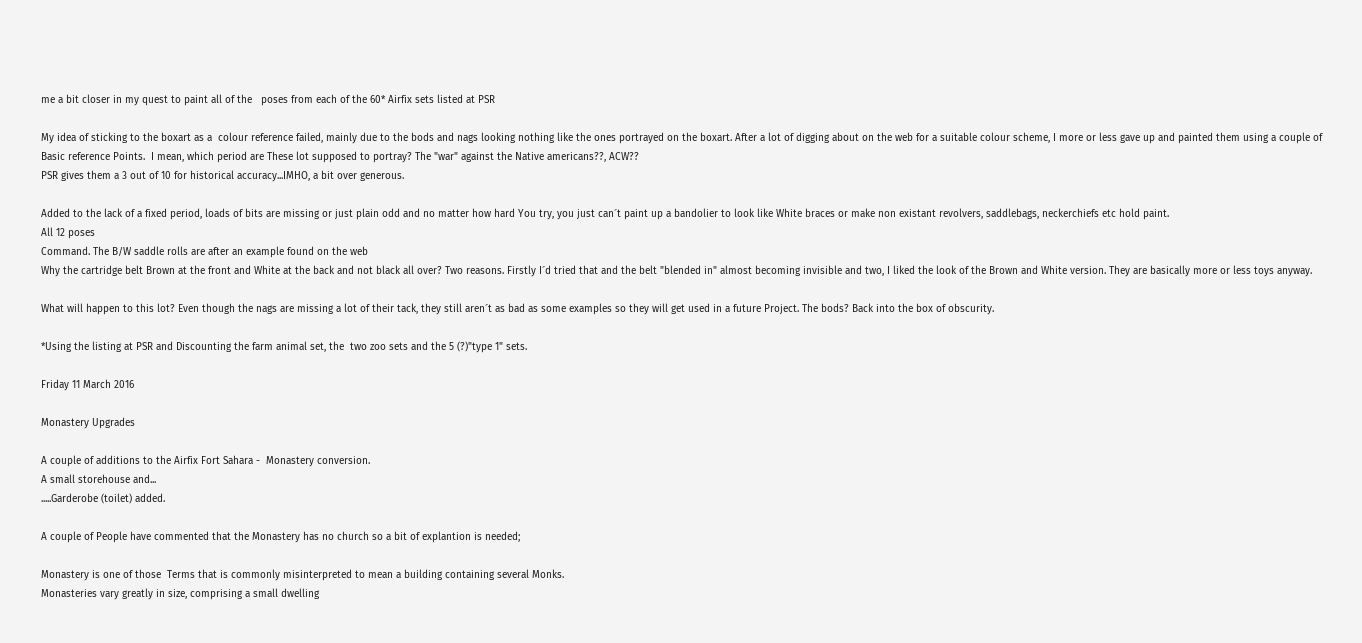me a bit closer in my quest to paint all of the   poses from each of the 60* Airfix sets listed at PSR

My idea of sticking to the boxart as a  colour reference failed, mainly due to the bods and nags looking nothing like the ones portrayed on the boxart. After a lot of digging about on the web for a suitable colour scheme, I more or less gave up and painted them using a couple of Basic reference Points.  I mean, which period are These lot supposed to portray? The "war" against the Native americans??, ACW??
PSR gives them a 3 out of 10 for historical accuracy...IMHO, a bit over generous.

Added to the lack of a fixed period, loads of bits are missing or just plain odd and no matter how hard You try, you just can´t paint up a bandolier to look like White braces or make non existant revolvers, saddlebags, neckerchiefs etc hold paint.
All 12 poses
Command. The B/W saddle rolls are after an example found on the web
Why the cartridge belt Brown at the front and White at the back and not black all over? Two reasons. Firstly I´d tried that and the belt "blended in" almost becoming invisible and two, I liked the look of the Brown and White version. They are basically more or less toys anyway.

What will happen to this lot? Even though the nags are missing a lot of their tack, they still aren´t as bad as some examples so they will get used in a future Project. The bods? Back into the box of obscurity.

*Using the listing at PSR and Discounting the farm animal set, the  two zoo sets and the 5 (?)"type 1" sets.

Friday 11 March 2016

Monastery Upgrades

A couple of additions to the Airfix Fort Sahara -  Monastery conversion.
A small storehouse and...
.....Garderobe (toilet) added.

A couple of People have commented that the Monastery has no church so a bit of explantion is needed;

Monastery is one of those  Terms that is commonly misinterpreted to mean a building containing several Monks.
Monasteries vary greatly in size, comprising a small dwelling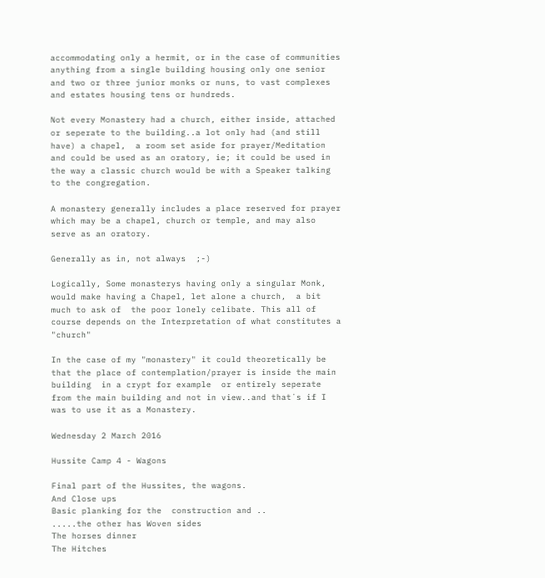accommodating only a hermit, or in the case of communities anything from a single building housing only one senior and two or three junior monks or nuns, to vast complexes and estates housing tens or hundreds.

Not every Monastery had a church, either inside, attached or seperate to the building..a lot only had (and still have) a chapel,  a room set aside for prayer/Meditation and could be used as an oratory, ie; it could be used in the way a classic church would be with a Speaker talking to the congregation.

A monastery generally includes a place reserved for prayer which may be a chapel, church or temple, and may also serve as an oratory.

Generally as in, not always  ;-)

Logically, Some monasterys having only a singular Monk,  would make having a Chapel, let alone a church,  a bit much to ask of  the poor lonely celibate. This all of course depends on the Interpretation of what constitutes a "church"

In the case of my "monastery" it could theoretically be that the place of contemplation/prayer is inside the main building  in a crypt for example  or entirely seperate from the main building and not in view..and that´s if I was to use it as a Monastery.

Wednesday 2 March 2016

Hussite Camp 4 - Wagons

Final part of the Hussites, the wagons.
And Close ups
Basic planking for the  construction and ..
.....the other has Woven sides
The horses dinner
The Hitches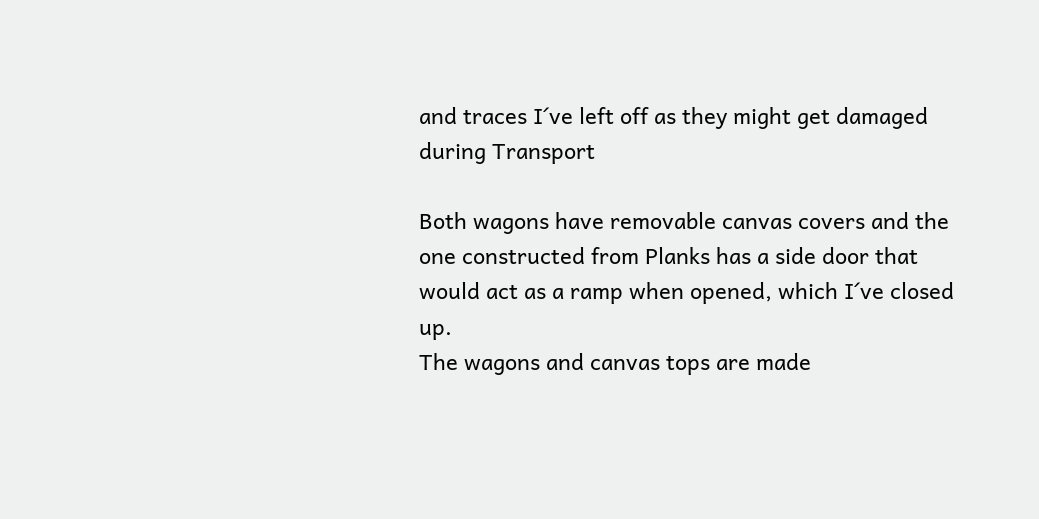and traces I´ve left off as they might get damaged during Transport

Both wagons have removable canvas covers and the one constructed from Planks has a side door that would act as a ramp when opened, which I´ve closed up.
The wagons and canvas tops are made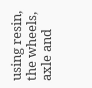using resin, the wheels, axle and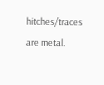hitches/traces are metal.